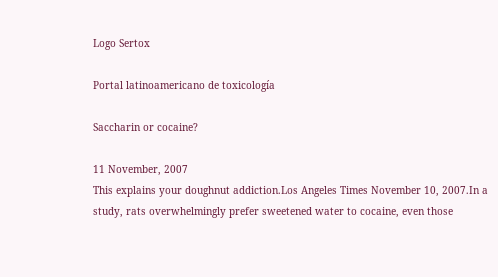Logo Sertox

Portal latinoamericano de toxicología

Saccharin or cocaine?

11 November, 2007
This explains your doughnut addiction.Los Angeles Times November 10, 2007.In a study, rats overwhelmingly prefer sweetened water to cocaine, even those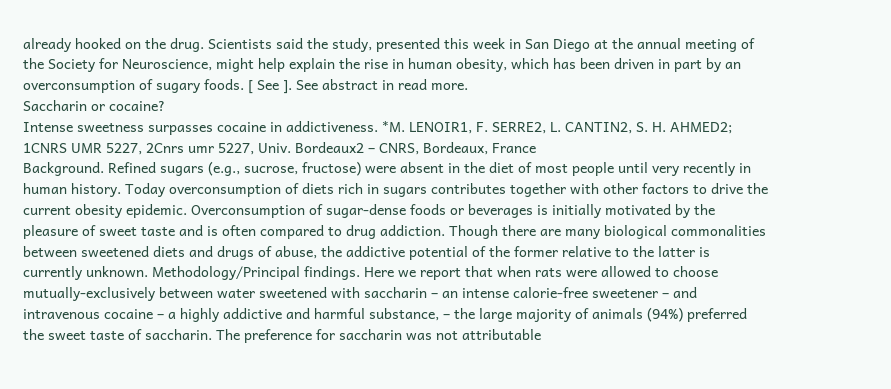already hooked on the drug. Scientists said the study, presented this week in San Diego at the annual meeting of the Society for Neuroscience, might help explain the rise in human obesity, which has been driven in part by an overconsumption of sugary foods. [ See ]. See abstract in read more.
Saccharin or cocaine?
Intense sweetness surpasses cocaine in addictiveness. *M. LENOIR1, F. SERRE2, L. CANTIN2, S. H. AHMED2; 1CNRS UMR 5227, 2Cnrs umr 5227, Univ. Bordeaux2 – CNRS, Bordeaux, France
Background. Refined sugars (e.g., sucrose, fructose) were absent in the diet of most people until very recently in human history. Today overconsumption of diets rich in sugars contributes together with other factors to drive the current obesity epidemic. Overconsumption of sugar-dense foods or beverages is initially motivated by the pleasure of sweet taste and is often compared to drug addiction. Though there are many biological commonalities between sweetened diets and drugs of abuse, the addictive potential of the former relative to the latter is currently unknown. Methodology/Principal findings. Here we report that when rats were allowed to choose mutually-exclusively between water sweetened with saccharin – an intense calorie-free sweetener – and intravenous cocaine – a highly addictive and harmful substance, – the large majority of animals (94%) preferred the sweet taste of saccharin. The preference for saccharin was not attributable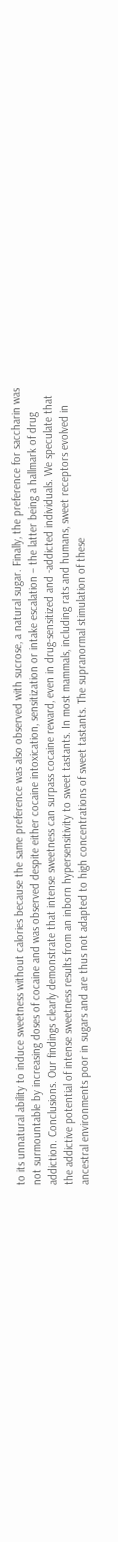to its unnatural ability to induce sweetness without calories because the same preference was also observed with sucrose, a natural sugar. Finally, the preference for saccharin was not surmountable by increasing doses of cocaine and was observed despite either cocaine intoxication, sensitization or intake escalation – the latter being a hallmark of drug addiction. Conclusions. Our findings clearly demonstrate that intense sweetness can surpass cocaine reward, even in drug-sensitized and -addicted individuals. We speculate that the addictive potential of intense sweetness results from an inborn hypersensitivity to sweet tastants. In most mammals, including rats and humans, sweet receptors evolved in ancestral environments poor in sugars and are thus not adapted to high concentrations of sweet tastants. The supranormal stimulation of these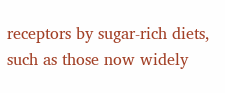receptors by sugar-rich diets, such as those now widely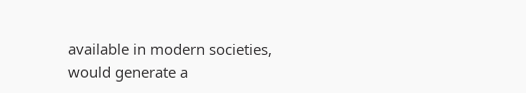available in modern societies, would generate a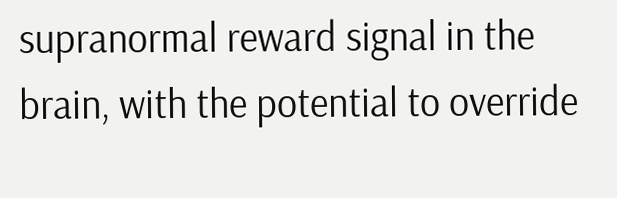supranormal reward signal in the brain, with the potential to override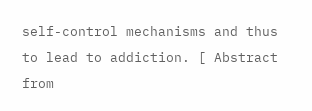self-control mechanisms and thus to lead to addiction. [ Abstract from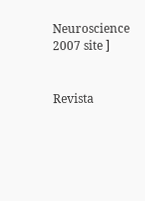Neuroscience 2007 site ]


Revista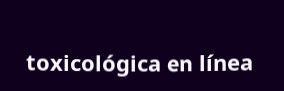toxicológica en línea